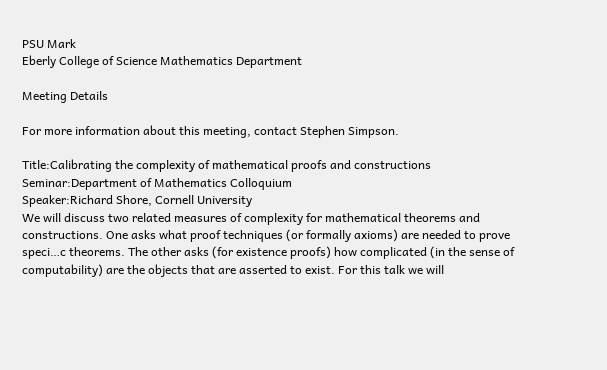PSU Mark
Eberly College of Science Mathematics Department

Meeting Details

For more information about this meeting, contact Stephen Simpson.

Title:Calibrating the complexity of mathematical proofs and constructions
Seminar:Department of Mathematics Colloquium
Speaker:Richard Shore, Cornell University
We will discuss two related measures of complexity for mathematical theorems and constructions. One asks what proof techniques (or formally axioms) are needed to prove speci…c theorems. The other asks (for existence proofs) how complicated (in the sense of computability) are the objects that are asserted to exist. For this talk we will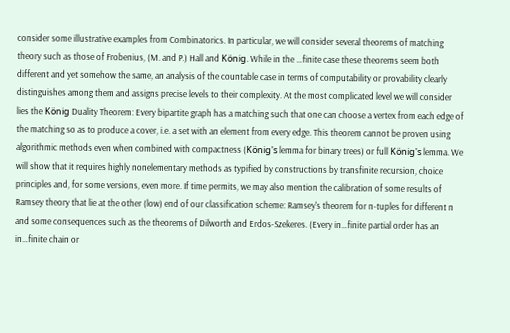consider some illustrative examples from Combinatorics. In particular, we will consider several theorems of matching theory such as those of Frobenius, (M. and P.) Hall and König. While in the …finite case these theorems seem both different and yet somehow the same, an analysis of the countable case in terms of computability or provability clearly distinguishes among them and assigns precise levels to their complexity. At the most complicated level we will consider lies the König Duality Theorem: Every bipartite graph has a matching such that one can choose a vertex from each edge of the matching so as to produce a cover, i.e. a set with an element from every edge. This theorem cannot be proven using algorithmic methods even when combined with compactness (König's lemma for binary trees) or full König's lemma. We will show that it requires highly nonelementary methods as typified by constructions by transfinite recursion, choice principles and, for some versions, even more. If time permits, we may also mention the calibration of some results of Ramsey theory that lie at the other (low) end of our classification scheme: Ramsey's theorem for n-tuples for different n and some consequences such as the theorems of Dilworth and Erdos-Szekeres. (Every in…finite partial order has an in…finite chain or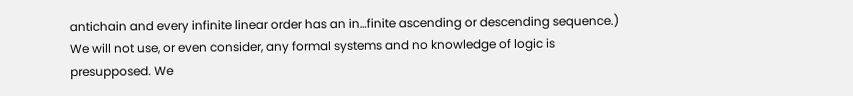antichain and every infinite linear order has an in…finite ascending or descending sequence.) We will not use, or even consider, any formal systems and no knowledge of logic is presupposed. We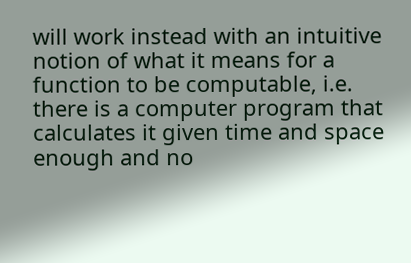will work instead with an intuitive notion of what it means for a function to be computable, i.e. there is a computer program that calculates it given time and space enough and no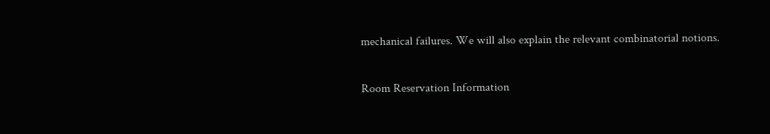mechanical failures. We will also explain the relevant combinatorial notions.

Room Reservation Information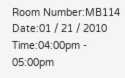Room Number:MB114
Date:01 / 21 / 2010
Time:04:00pm - 05:00pm